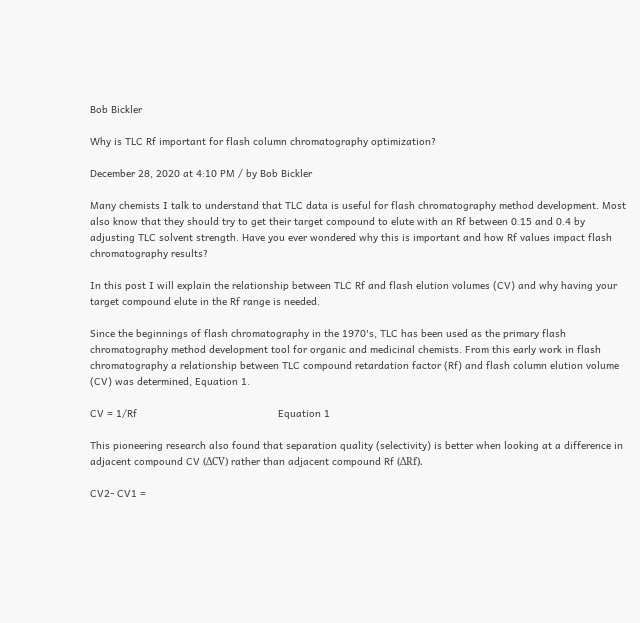Bob Bickler

Why is TLC Rf important for flash column chromatography optimization?

December 28, 2020 at 4:10 PM / by Bob Bickler

Many chemists I talk to understand that TLC data is useful for flash chromatography method development. Most also know that they should try to get their target compound to elute with an Rf between 0.15 and 0.4 by adjusting TLC solvent strength. Have you ever wondered why this is important and how Rf values impact flash chromatography results?

In this post I will explain the relationship between TLC Rf and flash elution volumes (CV) and why having your target compound elute in the Rf range is needed.

Since the beginnings of flash chromatography in the 1970's, TLC has been used as the primary flash chromatography method development tool for organic and medicinal chemists. From this early work in flash chromatography a relationship between TLC compound retardation factor (Rf) and flash column elution volume (CV) was determined, Equation 1.

CV = 1/Rf                                               Equation 1

This pioneering research also found that separation quality (selectivity) is better when looking at a difference in adjacent compound CV (ΔCV) rather than adjacent compound Rf (ΔRf).

CV2- CV1 =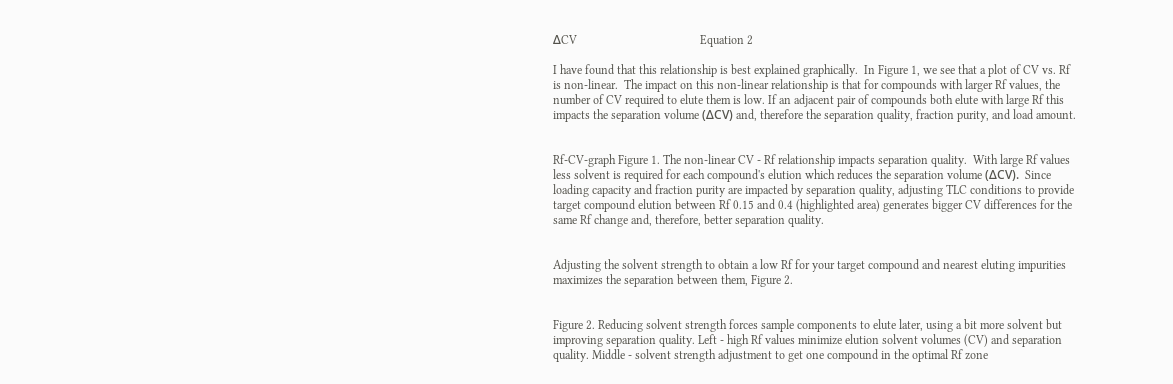ΔCV                                         Equation 2

I have found that this relationship is best explained graphically.  In Figure 1, we see that a plot of CV vs. Rf is non-linear.  The impact on this non-linear relationship is that for compounds with larger Rf values, the number of CV required to elute them is low. If an adjacent pair of compounds both elute with large Rf this impacts the separation volume (ΔCV) and, therefore the separation quality, fraction purity, and load amount.


Rf-CV-graph Figure 1. The non-linear CV - Rf relationship impacts separation quality.  With large Rf values less solvent is required for each compound's elution which reduces the separation volume (ΔCV).  Since loading capacity and fraction purity are impacted by separation quality, adjusting TLC conditions to provide target compound elution between Rf 0.15 and 0.4 (highlighted area) generates bigger CV differences for the same Rf change and, therefore, better separation quality.


Adjusting the solvent strength to obtain a low Rf for your target compound and nearest eluting impurities maximizes the separation between them, Figure 2.


Figure 2. Reducing solvent strength forces sample components to elute later, using a bit more solvent but improving separation quality. Left - high Rf values minimize elution solvent volumes (CV) and separation quality. Middle - solvent strength adjustment to get one compound in the optimal Rf zone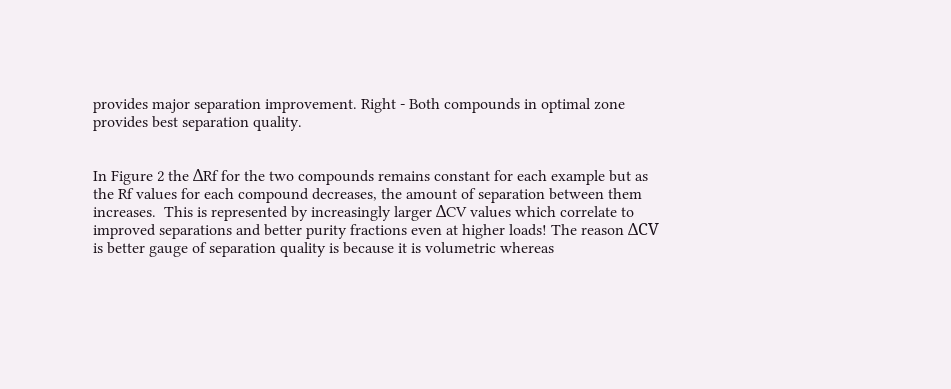provides major separation improvement. Right - Both compounds in optimal zone provides best separation quality.


In Figure 2 the ΔRf for the two compounds remains constant for each example but as the Rf values for each compound decreases, the amount of separation between them increases.  This is represented by increasingly larger ΔCV values which correlate to improved separations and better purity fractions even at higher loads! The reason ΔCV is better gauge of separation quality is because it is volumetric whereas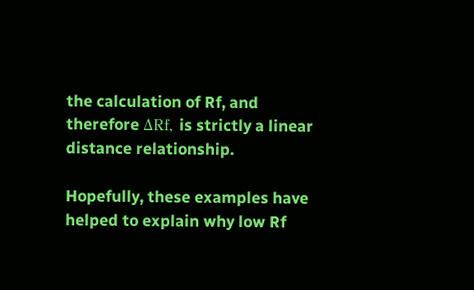the calculation of Rf, and therefore ΔRf, is strictly a linear distance relationship.

Hopefully, these examples have helped to explain why low Rf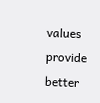values provide better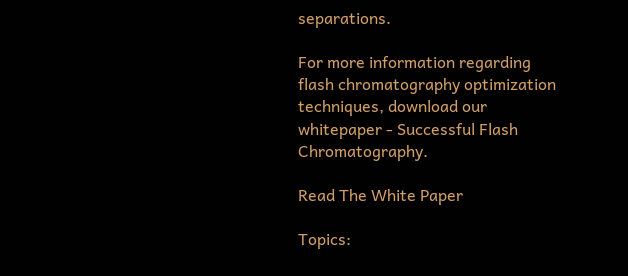separations.

For more information regarding flash chromatography optimization techniques, download our whitepaper - Successful Flash Chromatography.

Read The White Paper

Topics: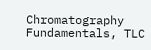Chromatography Fundamentals, TLC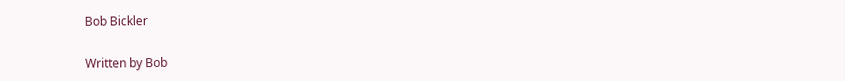Bob Bickler

Written by Bob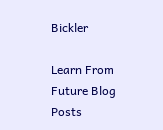Bickler

Learn From Future Blog Posts